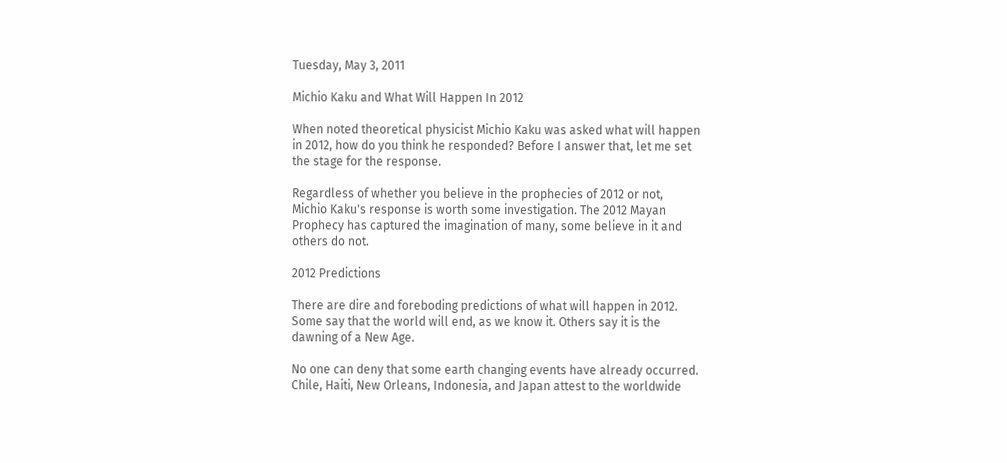Tuesday, May 3, 2011

Michio Kaku and What Will Happen In 2012

When noted theoretical physicist Michio Kaku was asked what will happen in 2012, how do you think he responded? Before I answer that, let me set the stage for the response.

Regardless of whether you believe in the prophecies of 2012 or not, Michio Kaku's response is worth some investigation. The 2012 Mayan Prophecy has captured the imagination of many, some believe in it and others do not.

2012 Predictions

There are dire and foreboding predictions of what will happen in 2012. Some say that the world will end, as we know it. Others say it is the dawning of a New Age.

No one can deny that some earth changing events have already occurred. Chile, Haiti, New Orleans, Indonesia, and Japan attest to the worldwide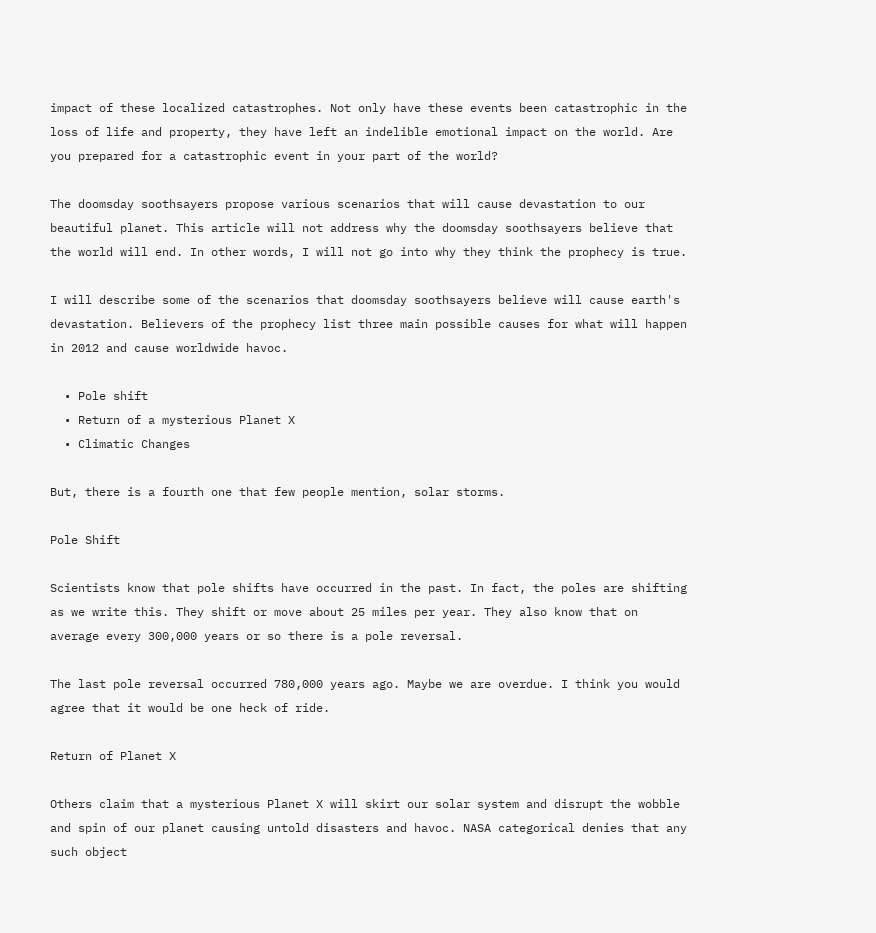impact of these localized catastrophes. Not only have these events been catastrophic in the loss of life and property, they have left an indelible emotional impact on the world. Are you prepared for a catastrophic event in your part of the world?

The doomsday soothsayers propose various scenarios that will cause devastation to our beautiful planet. This article will not address why the doomsday soothsayers believe that the world will end. In other words, I will not go into why they think the prophecy is true.

I will describe some of the scenarios that doomsday soothsayers believe will cause earth's devastation. Believers of the prophecy list three main possible causes for what will happen in 2012 and cause worldwide havoc.

  • Pole shift
  • Return of a mysterious Planet X
  • Climatic Changes

But, there is a fourth one that few people mention, solar storms.

Pole Shift

Scientists know that pole shifts have occurred in the past. In fact, the poles are shifting as we write this. They shift or move about 25 miles per year. They also know that on average every 300,000 years or so there is a pole reversal.

The last pole reversal occurred 780,000 years ago. Maybe we are overdue. I think you would agree that it would be one heck of ride.

Return of Planet X

Others claim that a mysterious Planet X will skirt our solar system and disrupt the wobble and spin of our planet causing untold disasters and havoc. NASA categorical denies that any such object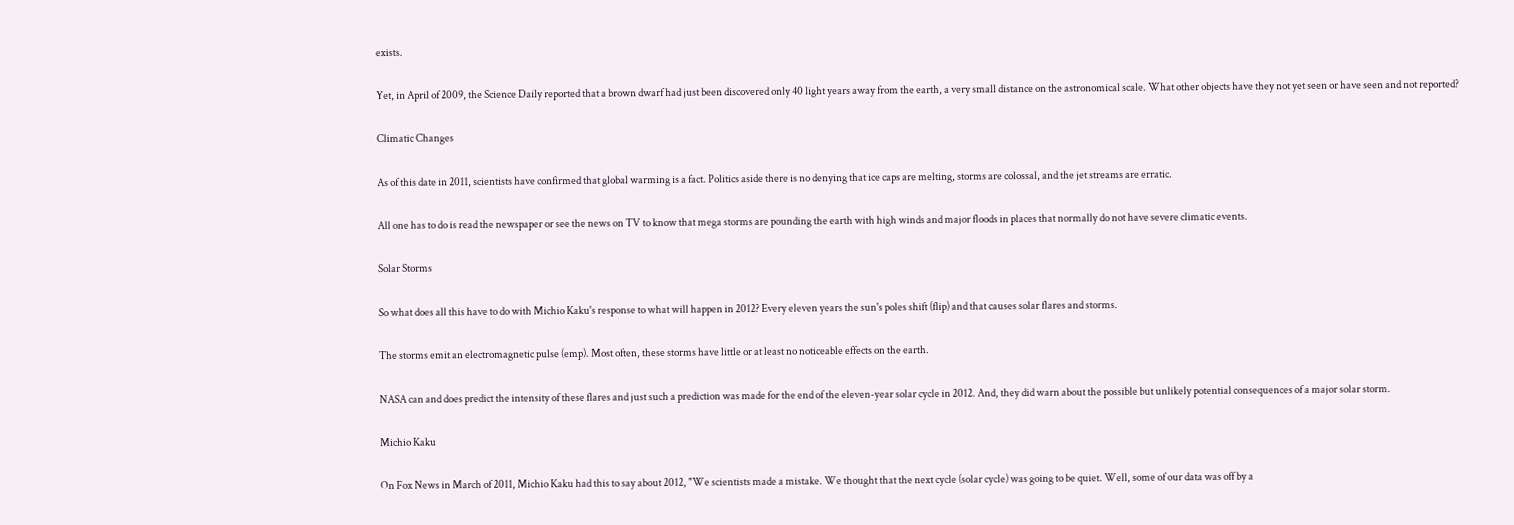exists.

Yet, in April of 2009, the Science Daily reported that a brown dwarf had just been discovered only 40 light years away from the earth, a very small distance on the astronomical scale. What other objects have they not yet seen or have seen and not reported?

Climatic Changes

As of this date in 2011, scientists have confirmed that global warming is a fact. Politics aside there is no denying that ice caps are melting, storms are colossal, and the jet streams are erratic.

All one has to do is read the newspaper or see the news on TV to know that mega storms are pounding the earth with high winds and major floods in places that normally do not have severe climatic events.

Solar Storms

So what does all this have to do with Michio Kaku's response to what will happen in 2012? Every eleven years the sun's poles shift (flip) and that causes solar flares and storms.

The storms emit an electromagnetic pulse (emp). Most often, these storms have little or at least no noticeable effects on the earth.

NASA can and does predict the intensity of these flares and just such a prediction was made for the end of the eleven-year solar cycle in 2012. And, they did warn about the possible but unlikely potential consequences of a major solar storm.

Michio Kaku

On Fox News in March of 2011, Michio Kaku had this to say about 2012, "We scientists made a mistake. We thought that the next cycle (solar cycle) was going to be quiet. Well, some of our data was off by a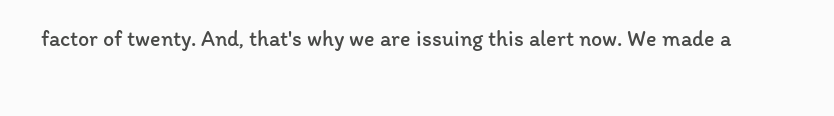factor of twenty. And, that's why we are issuing this alert now. We made a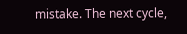mistake. The next cycle,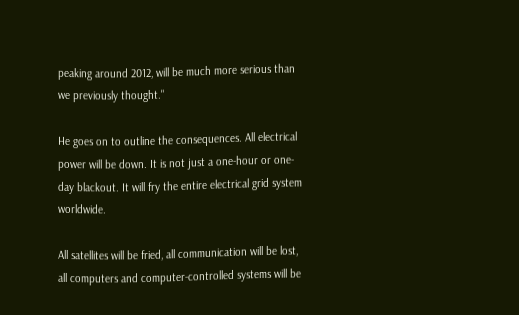peaking around 2012, will be much more serious than we previously thought."

He goes on to outline the consequences. All electrical power will be down. It is not just a one-hour or one-day blackout. It will fry the entire electrical grid system worldwide.

All satellites will be fried, all communication will be lost, all computers and computer-controlled systems will be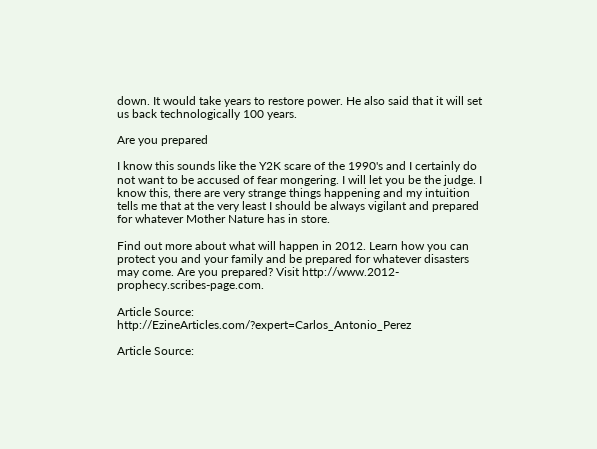down. It would take years to restore power. He also said that it will set us back technologically 100 years.

Are you prepared

I know this sounds like the Y2K scare of the 1990's and I certainly do not want to be accused of fear mongering. I will let you be the judge. I know this, there are very strange things happening and my intuition tells me that at the very least I should be always vigilant and prepared for whatever Mother Nature has in store.

Find out more about what will happen in 2012. Learn how you can protect you and your family and be prepared for whatever disasters may come. Are you prepared? Visit http://www.2012-prophecy.scribes-page.com.

Article Source: http://EzineArticles.com/?expert=Carlos_Antonio_Perez

Article Source: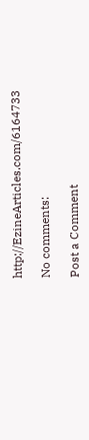http://EzineArticles.com/6164733

No comments:

Post a Comment